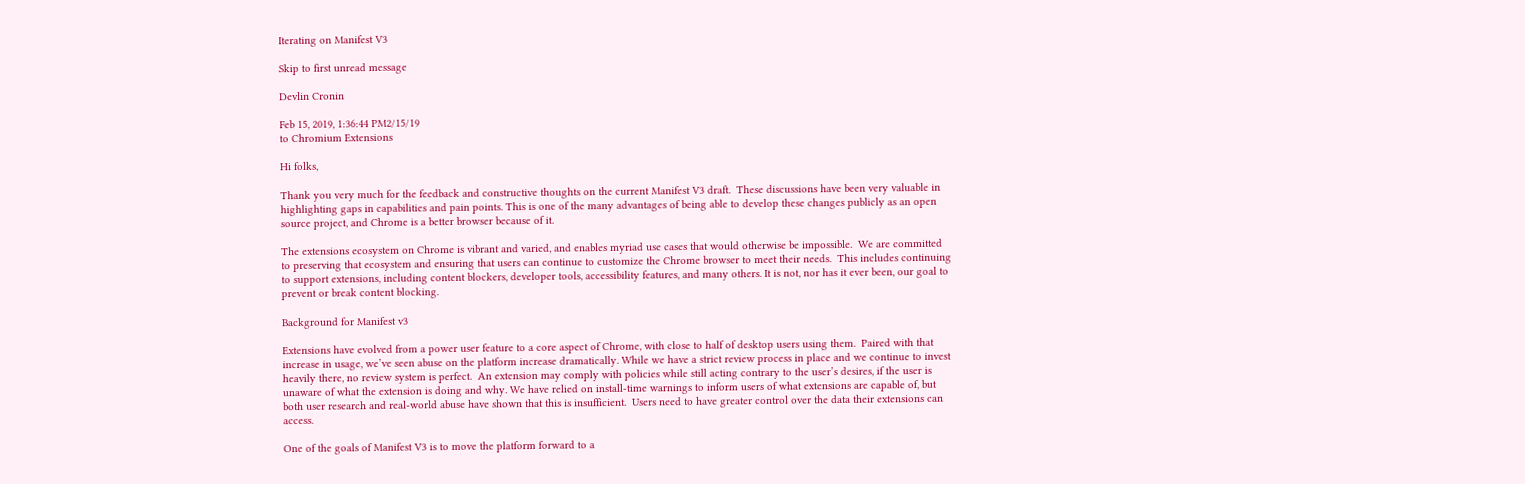Iterating on Manifest V3

Skip to first unread message

Devlin Cronin

Feb 15, 2019, 1:36:44 PM2/15/19
to Chromium Extensions

Hi folks,

Thank you very much for the feedback and constructive thoughts on the current Manifest V3 draft.  These discussions have been very valuable in highlighting gaps in capabilities and pain points. This is one of the many advantages of being able to develop these changes publicly as an open source project, and Chrome is a better browser because of it.

The extensions ecosystem on Chrome is vibrant and varied, and enables myriad use cases that would otherwise be impossible.  We are committed to preserving that ecosystem and ensuring that users can continue to customize the Chrome browser to meet their needs.  This includes continuing to support extensions, including content blockers, developer tools, accessibility features, and many others. It is not, nor has it ever been, our goal to prevent or break content blocking.

Background for Manifest v3

Extensions have evolved from a power user feature to a core aspect of Chrome, with close to half of desktop users using them.  Paired with that increase in usage, we’ve seen abuse on the platform increase dramatically. While we have a strict review process in place and we continue to invest heavily there, no review system is perfect.  An extension may comply with policies while still acting contrary to the user’s desires, if the user is unaware of what the extension is doing and why. We have relied on install-time warnings to inform users of what extensions are capable of, but both user research and real-world abuse have shown that this is insufficient.  Users need to have greater control over the data their extensions can access.

One of the goals of Manifest V3 is to move the platform forward to a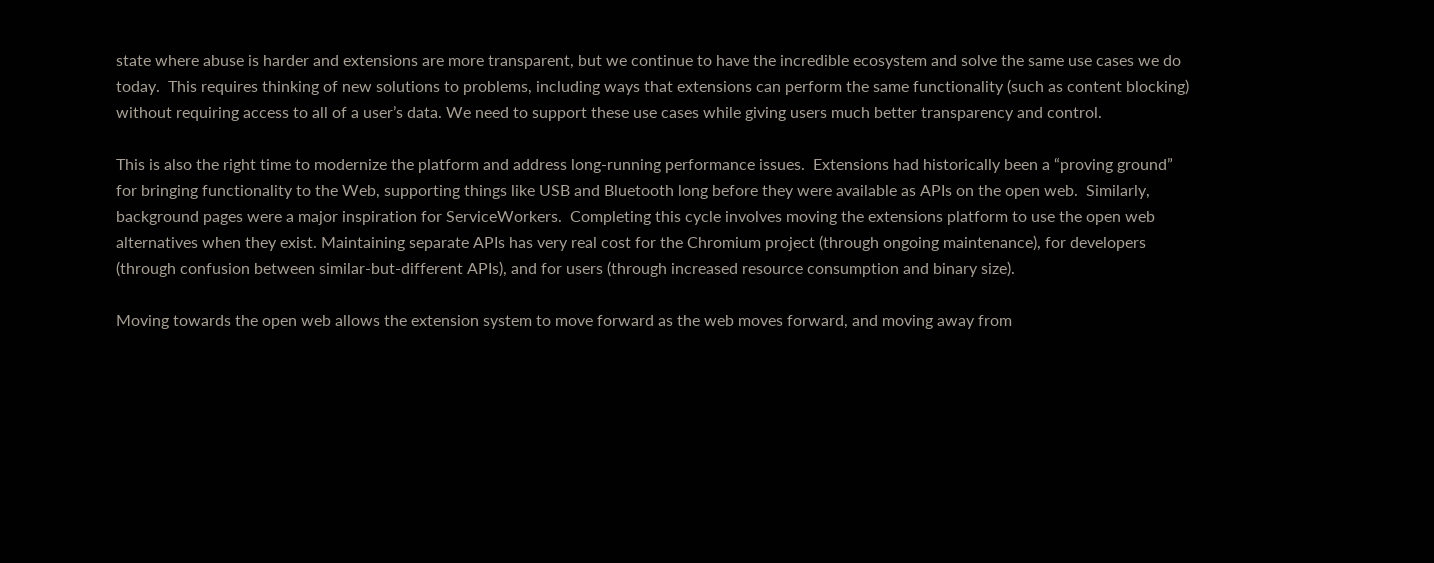state where abuse is harder and extensions are more transparent, but we continue to have the incredible ecosystem and solve the same use cases we do today.  This requires thinking of new solutions to problems, including ways that extensions can perform the same functionality (such as content blocking) without requiring access to all of a user’s data. We need to support these use cases while giving users much better transparency and control.

This is also the right time to modernize the platform and address long-running performance issues.  Extensions had historically been a “proving ground” for bringing functionality to the Web, supporting things like USB and Bluetooth long before they were available as APIs on the open web.  Similarly, background pages were a major inspiration for ServiceWorkers.  Completing this cycle involves moving the extensions platform to use the open web alternatives when they exist. Maintaining separate APIs has very real cost for the Chromium project (through ongoing maintenance), for developers (through confusion between similar-but-different APIs), and for users (through increased resource consumption and binary size).

Moving towards the open web allows the extension system to move forward as the web moves forward, and moving away from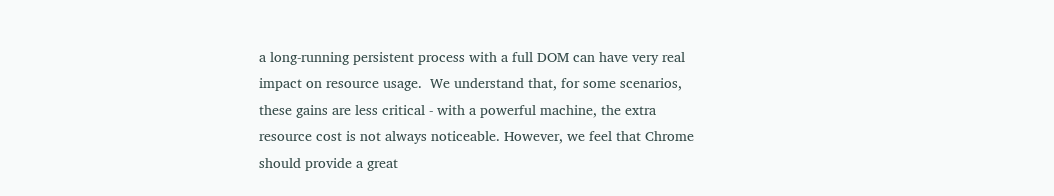a long-running persistent process with a full DOM can have very real impact on resource usage.  We understand that, for some scenarios, these gains are less critical - with a powerful machine, the extra resource cost is not always noticeable. However, we feel that Chrome should provide a great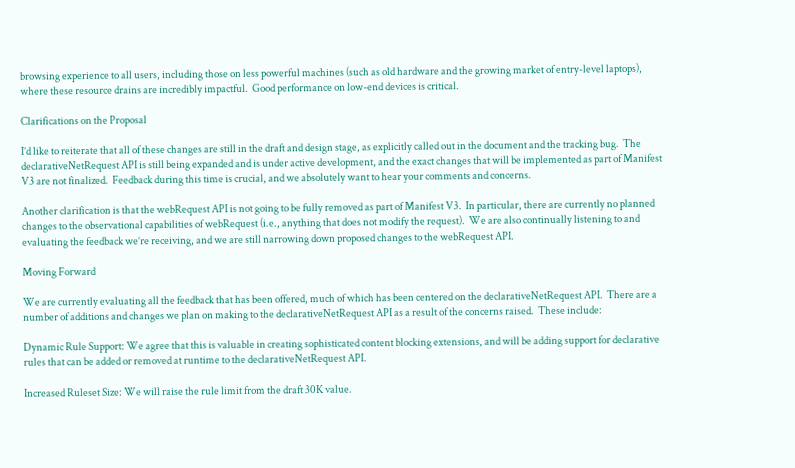browsing experience to all users, including those on less powerful machines (such as old hardware and the growing market of entry-level laptops), where these resource drains are incredibly impactful.  Good performance on low-end devices is critical.

Clarifications on the Proposal

I’d like to reiterate that all of these changes are still in the draft and design stage, as explicitly called out in the document and the tracking bug.  The declarativeNetRequest API is still being expanded and is under active development, and the exact changes that will be implemented as part of Manifest V3 are not finalized.  Feedback during this time is crucial, and we absolutely want to hear your comments and concerns.

Another clarification is that the webRequest API is not going to be fully removed as part of Manifest V3.  In particular, there are currently no planned changes to the observational capabilities of webRequest (i.e., anything that does not modify the request).  We are also continually listening to and evaluating the feedback we’re receiving, and we are still narrowing down proposed changes to the webRequest API.

Moving Forward

We are currently evaluating all the feedback that has been offered, much of which has been centered on the declarativeNetRequest API.  There are a number of additions and changes we plan on making to the declarativeNetRequest API as a result of the concerns raised.  These include:

Dynamic Rule Support: We agree that this is valuable in creating sophisticated content blocking extensions, and will be adding support for declarative rules that can be added or removed at runtime to the declarativeNetRequest API.

Increased Ruleset Size: We will raise the rule limit from the draft 30K value.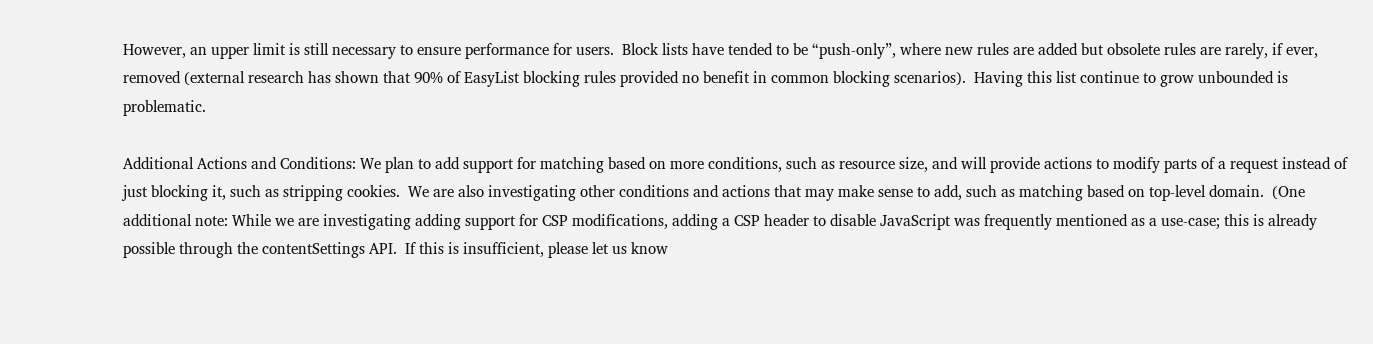However, an upper limit is still necessary to ensure performance for users.  Block lists have tended to be “push-only”, where new rules are added but obsolete rules are rarely, if ever, removed (external research has shown that 90% of EasyList blocking rules provided no benefit in common blocking scenarios).  Having this list continue to grow unbounded is problematic.

Additional Actions and Conditions: We plan to add support for matching based on more conditions, such as resource size, and will provide actions to modify parts of a request instead of just blocking it, such as stripping cookies.  We are also investigating other conditions and actions that may make sense to add, such as matching based on top-level domain.  (One additional note: While we are investigating adding support for CSP modifications, adding a CSP header to disable JavaScript was frequently mentioned as a use-case; this is already possible through the contentSettings API.  If this is insufficient, please let us know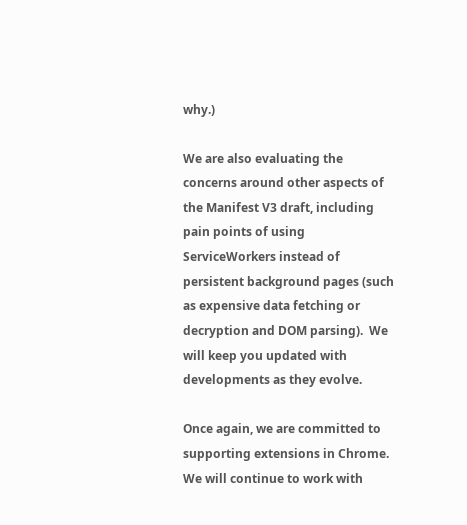why.)

We are also evaluating the concerns around other aspects of the Manifest V3 draft, including pain points of using ServiceWorkers instead of persistent background pages (such as expensive data fetching or decryption and DOM parsing).  We will keep you updated with developments as they evolve.

Once again, we are committed to supporting extensions in Chrome.  We will continue to work with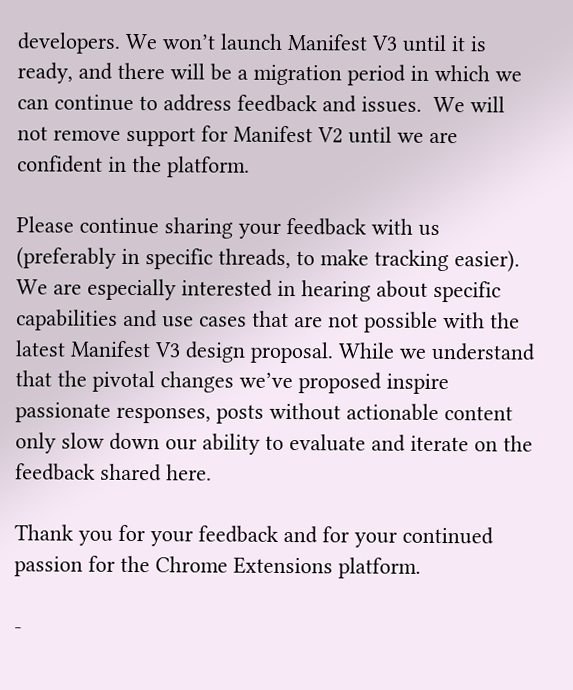developers. We won’t launch Manifest V3 until it is ready, and there will be a migration period in which we can continue to address feedback and issues.  We will not remove support for Manifest V2 until we are confident in the platform.

Please continue sharing your feedback with us (preferably in specific threads, to make tracking easier). We are especially interested in hearing about specific capabilities and use cases that are not possible with the latest Manifest V3 design proposal. While we understand that the pivotal changes we’ve proposed inspire passionate responses, posts without actionable content only slow down our ability to evaluate and iterate on the feedback shared here.

Thank you for your feedback and for your continued passion for the Chrome Extensions platform.

-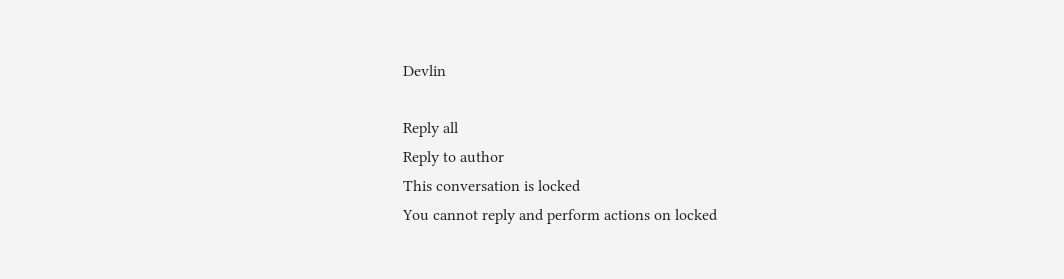Devlin

Reply all
Reply to author
This conversation is locked
You cannot reply and perform actions on locked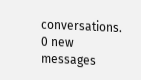conversations.
0 new messages